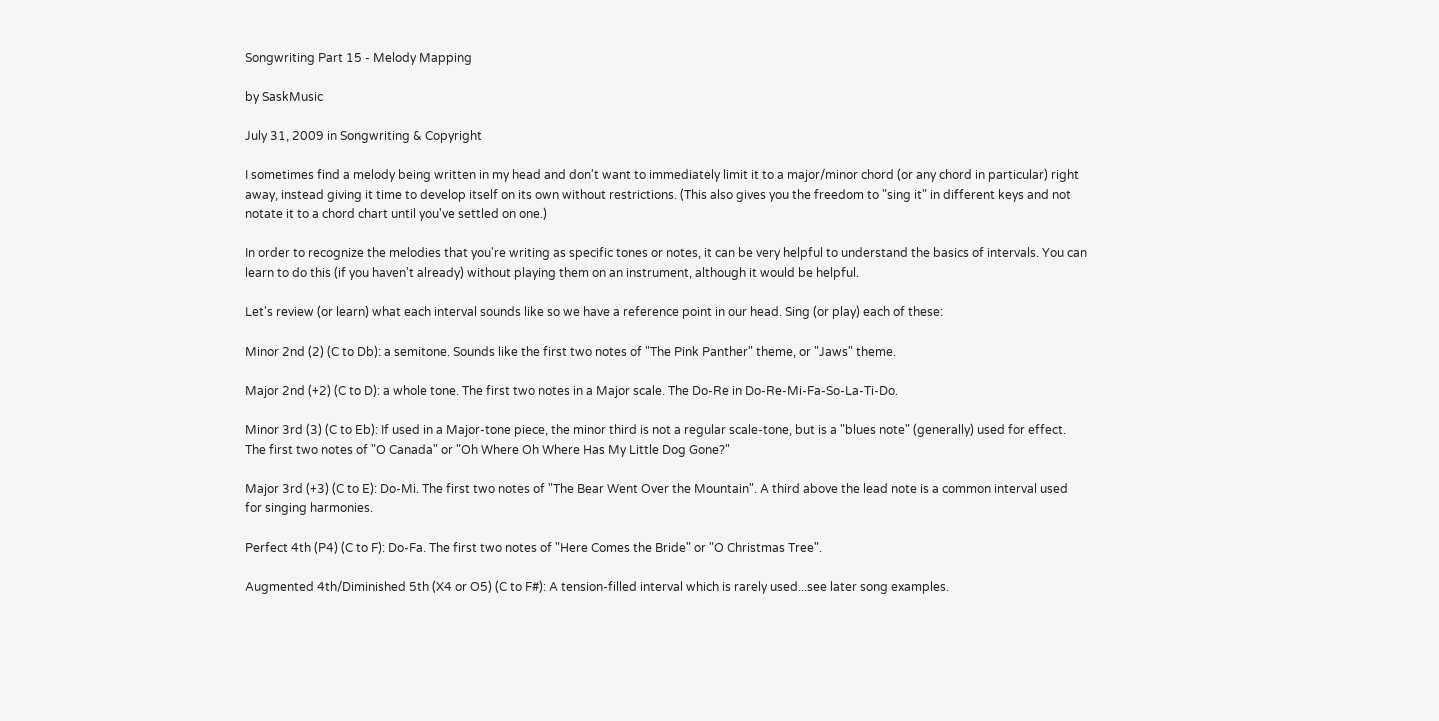Songwriting Part 15 - Melody Mapping

by SaskMusic

July 31, 2009 in Songwriting & Copyright

I sometimes find a melody being written in my head and don't want to immediately limit it to a major/minor chord (or any chord in particular) right away, instead giving it time to develop itself on its own without restrictions. (This also gives you the freedom to "sing it" in different keys and not notate it to a chord chart until you've settled on one.)

In order to recognize the melodies that you're writing as specific tones or notes, it can be very helpful to understand the basics of intervals. You can learn to do this (if you haven't already) without playing them on an instrument, although it would be helpful.

Let's review (or learn) what each interval sounds like so we have a reference point in our head. Sing (or play) each of these:

Minor 2nd (2) (C to Db): a semitone. Sounds like the first two notes of "The Pink Panther" theme, or "Jaws" theme.

Major 2nd (+2) (C to D): a whole tone. The first two notes in a Major scale. The Do-Re in Do-Re-Mi-Fa-So-La-Ti-Do.

Minor 3rd (3) (C to Eb): If used in a Major-tone piece, the minor third is not a regular scale-tone, but is a "blues note" (generally) used for effect. The first two notes of "O Canada" or "Oh Where Oh Where Has My Little Dog Gone?"

Major 3rd (+3) (C to E): Do-Mi. The first two notes of "The Bear Went Over the Mountain". A third above the lead note is a common interval used for singing harmonies.

Perfect 4th (P4) (C to F): Do-Fa. The first two notes of "Here Comes the Bride" or "O Christmas Tree".

Augmented 4th/Diminished 5th (X4 or O5) (C to F#): A tension-filled interval which is rarely used...see later song examples.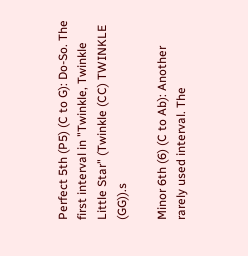Perfect 5th (P5) (C to G): Do-So. The first interval in "Twinkle, Twinkle Little Star" (Twinkle (CC) TWINKLE (GG)).s

Minor 6th (6) (C to Ab): Another rarely used interval. The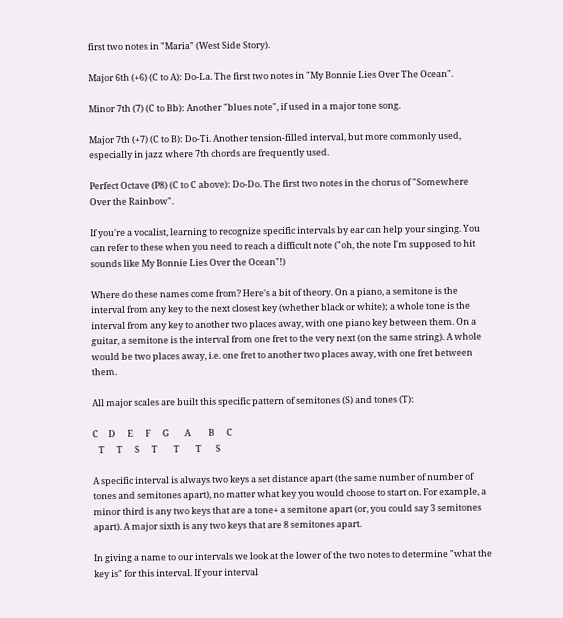first two notes in "Maria" (West Side Story).

Major 6th (+6) (C to A): Do-La. The first two notes in "My Bonnie Lies Over The Ocean".

Minor 7th (7) (C to Bb): Another "blues note", if used in a major tone song.

Major 7th (+7) (C to B): Do-Ti. Another tension-filled interval, but more commonly used, especially in jazz where 7th chords are frequently used.

Perfect Octave (P8) (C to C above): Do-Do. The first two notes in the chorus of "Somewhere Over the Rainbow".

If you're a vocalist, learning to recognize specific intervals by ear can help your singing. You can refer to these when you need to reach a difficult note ("oh, the note I'm supposed to hit sounds like My Bonnie Lies Over the Ocean"!)

Where do these names come from? Here's a bit of theory. On a piano, a semitone is the interval from any key to the next closest key (whether black or white); a whole tone is the interval from any key to another two places away, with one piano key between them. On a guitar, a semitone is the interval from one fret to the very next (on the same string). A whole would be two places away, i.e. one fret to another two places away, with one fret between them.

All major scales are built this specific pattern of semitones (S) and tones (T):

C     D      E      F      G        A         B      C
   T      T      S      T        T        T       S

A specific interval is always two keys a set distance apart (the same number of number of tones and semitones apart), no matter what key you would choose to start on. For example, a minor third is any two keys that are a tone+ a semitone apart (or, you could say 3 semitones apart). A major sixth is any two keys that are 8 semitones apart.

In giving a name to our intervals we look at the lower of the two notes to determine "what the key is" for this interval. If your interval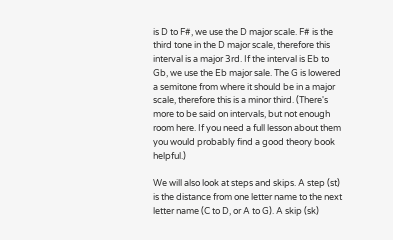is D to F#, we use the D major scale. F# is the third tone in the D major scale, therefore this interval is a major 3rd. If the interval is Eb to Gb, we use the Eb major sale. The G is lowered a semitone from where it should be in a major scale, therefore this is a minor third. (There's more to be said on intervals, but not enough room here. If you need a full lesson about them you would probably find a good theory book helpful.)

We will also look at steps and skips. A step (st) is the distance from one letter name to the next letter name (C to D, or A to G). A skip (sk)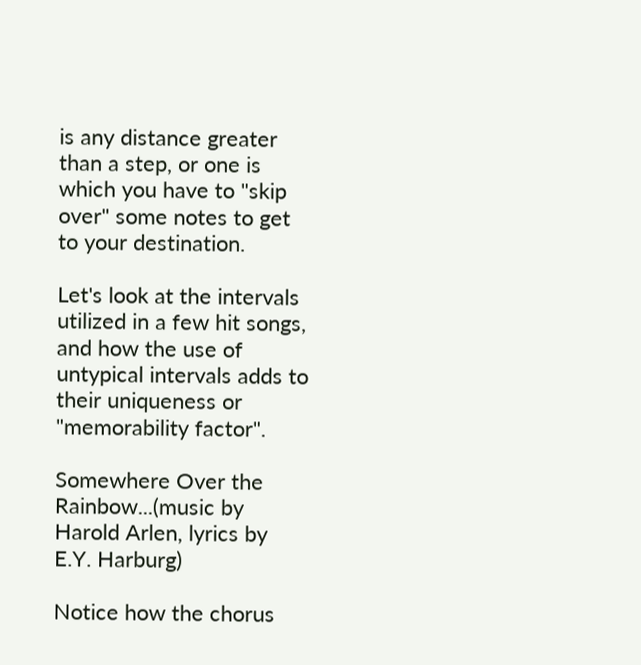is any distance greater than a step, or one is which you have to "skip over" some notes to get to your destination.

Let's look at the intervals utilized in a few hit songs, and how the use of untypical intervals adds to their uniqueness or "memorability factor".

Somewhere Over the Rainbow...(music by Harold Arlen, lyrics by E.Y. Harburg)

Notice how the chorus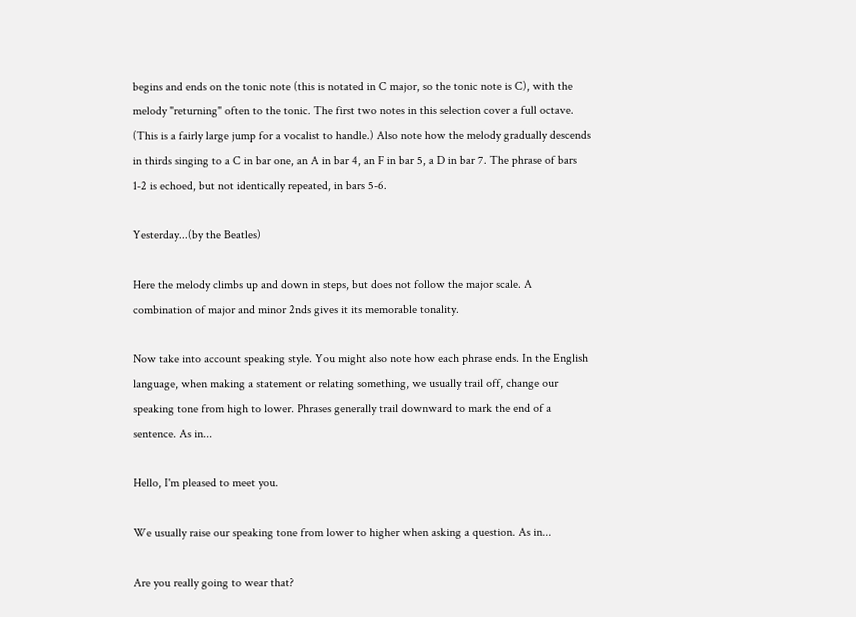begins and ends on the tonic note (this is notated in C major, so the tonic note is C), with the melody "returning" often to the tonic. The first two notes in this selection cover a full octave. (This is a fairly large jump for a vocalist to handle.) Also note how the melody gradually descends in thirds singing to a C in bar one, an A in bar 4, an F in bar 5, a D in bar 7. The phrase of bars 1-2 is echoed, but not identically repeated, in bars 5-6.

Yesterday...(by the Beatles)

Here the melody climbs up and down in steps, but does not follow the major scale. A combination of major and minor 2nds gives it its memorable tonality.

Now take into account speaking style. You might also note how each phrase ends. In the English language, when making a statement or relating something, we usually trail off, change our speaking tone from high to lower. Phrases generally trail downward to mark the end of a sentence. As in...

Hello, I'm pleased to meet you.

We usually raise our speaking tone from lower to higher when asking a question. As in...

Are you really going to wear that?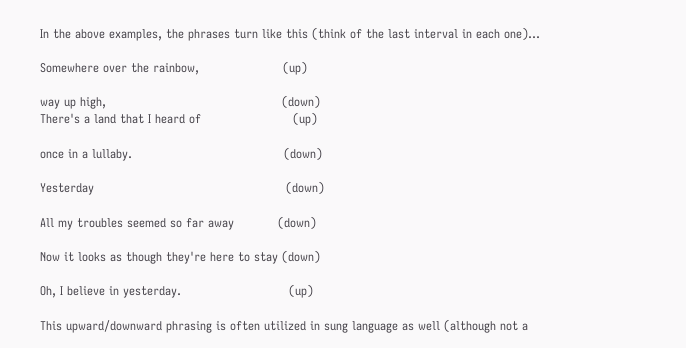In the above examples, the phrases turn like this (think of the last interval in each one)...

Somewhere over the rainbow,                     (up)

way up high,                                            (down)
There's a land that I heard of                       (up)

once in a lullaby.                                      (down)

Yesterday                                                (down)

All my troubles seemed so far away           (down)

Now it looks as though they're here to stay (down)

Oh, I believe in yesterday.                           (up)

This upward/downward phrasing is often utilized in sung language as well (although not a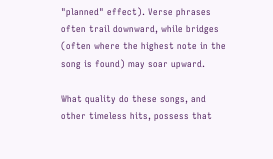"planned" effect). Verse phrases often trail downward, while bridges (often where the highest note in the song is found) may soar upward.

What quality do these songs, and other timeless hits, possess that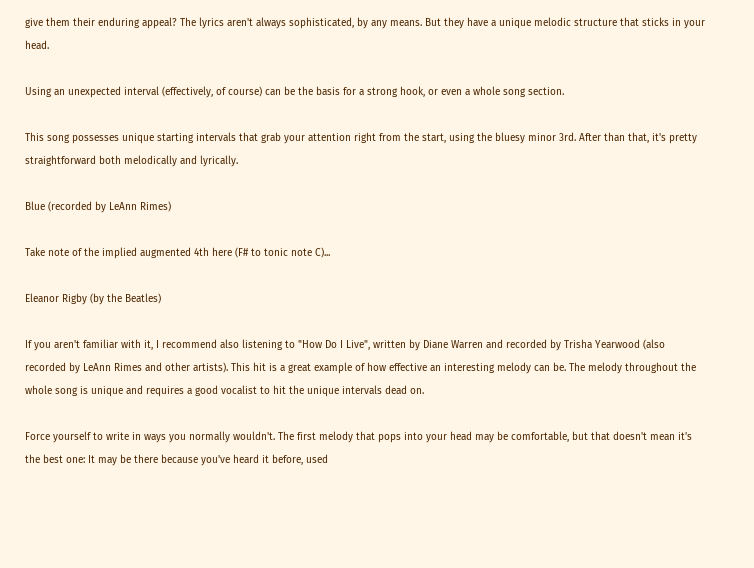give them their enduring appeal? The lyrics aren't always sophisticated, by any means. But they have a unique melodic structure that sticks in your head.

Using an unexpected interval (effectively, of course) can be the basis for a strong hook, or even a whole song section.

This song possesses unique starting intervals that grab your attention right from the start, using the bluesy minor 3rd. After than that, it's pretty straightforward both melodically and lyrically.

Blue (recorded by LeAnn Rimes)

Take note of the implied augmented 4th here (F# to tonic note C)...

Eleanor Rigby (by the Beatles)

If you aren't familiar with it, I recommend also listening to "How Do I Live", written by Diane Warren and recorded by Trisha Yearwood (also recorded by LeAnn Rimes and other artists). This hit is a great example of how effective an interesting melody can be. The melody throughout the whole song is unique and requires a good vocalist to hit the unique intervals dead on.

Force yourself to write in ways you normally wouldn't. The first melody that pops into your head may be comfortable, but that doesn't mean it's the best one: It may be there because you've heard it before, used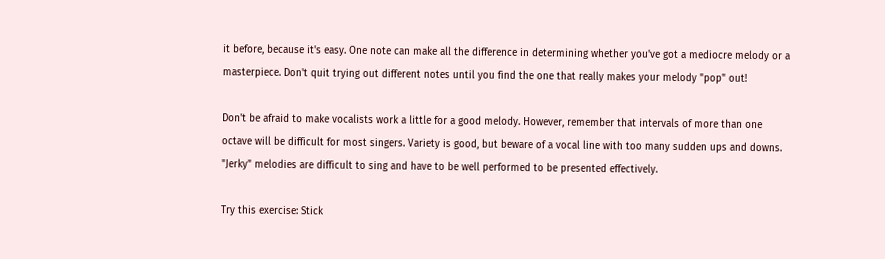it before, because it's easy. One note can make all the difference in determining whether you've got a mediocre melody or a masterpiece. Don't quit trying out different notes until you find the one that really makes your melody "pop" out!

Don't be afraid to make vocalists work a little for a good melody. However, remember that intervals of more than one octave will be difficult for most singers. Variety is good, but beware of a vocal line with too many sudden ups and downs. "Jerky" melodies are difficult to sing and have to be well performed to be presented effectively.

Try this exercise: Stick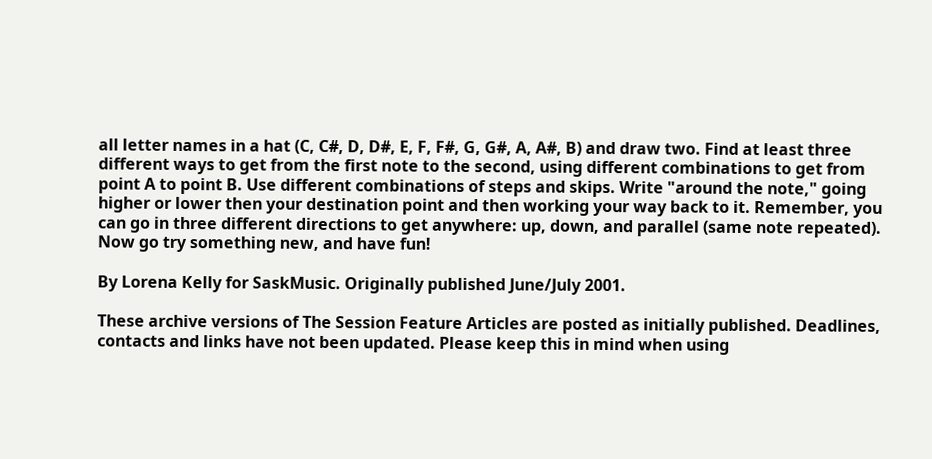all letter names in a hat (C, C#, D, D#, E, F, F#, G, G#, A, A#, B) and draw two. Find at least three different ways to get from the first note to the second, using different combinations to get from point A to point B. Use different combinations of steps and skips. Write "around the note," going higher or lower then your destination point and then working your way back to it. Remember, you can go in three different directions to get anywhere: up, down, and parallel (same note repeated). Now go try something new, and have fun!

By Lorena Kelly for SaskMusic. Originally published June/July 2001.

These archive versions of The Session Feature Articles are posted as initially published. Deadlines, contacts and links have not been updated. Please keep this in mind when using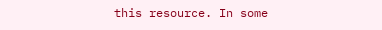this resource. In some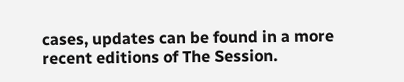cases, updates can be found in a more recent editions of The Session.